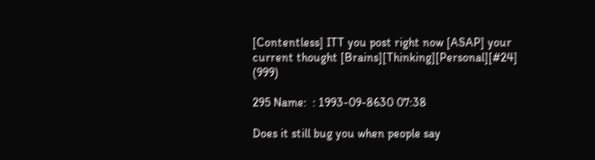[Contentless] ITT you post right now [ASAP] your current thought [Brains][Thinking][Personal][#24] (999)

295 Name:  : 1993-09-8630 07:38

Does it still bug you when people say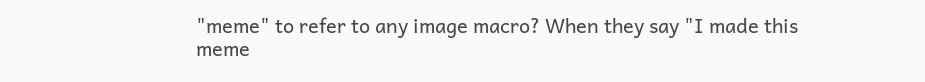"meme" to refer to any image macro? When they say "I made this meme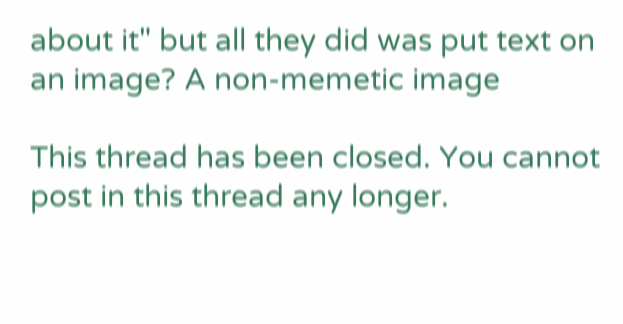about it" but all they did was put text on an image? A non-memetic image

This thread has been closed. You cannot post in this thread any longer.